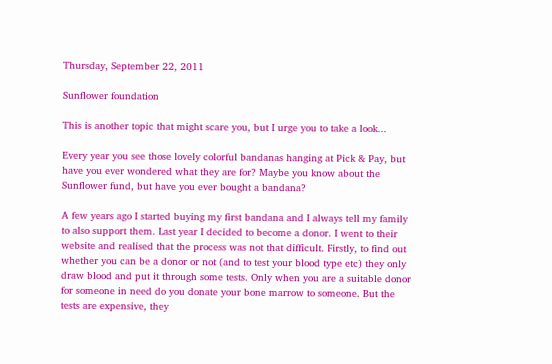Thursday, September 22, 2011

Sunflower foundation

This is another topic that might scare you, but I urge you to take a look...

Every year you see those lovely colorful bandanas hanging at Pick & Pay, but have you ever wondered what they are for? Maybe you know about the Sunflower fund, but have you ever bought a bandana?

A few years ago I started buying my first bandana and I always tell my family to also support them. Last year I decided to become a donor. I went to their website and realised that the process was not that difficult. Firstly, to find out whether you can be a donor or not (and to test your blood type etc) they only draw blood and put it through some tests. Only when you are a suitable donor for someone in need do you donate your bone marrow to someone. But the tests are expensive, they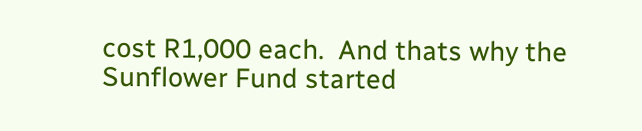cost R1,000 each.  And thats why the Sunflower Fund started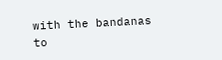with the bandanas to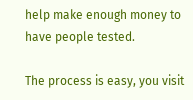help make enough money to have people tested.

The process is easy, you visit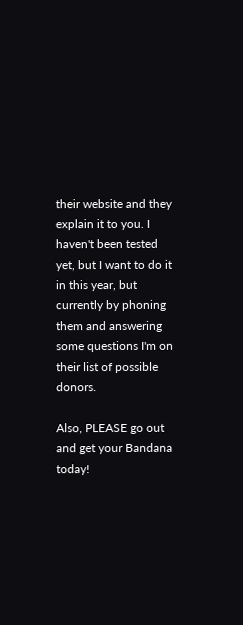their website and they explain it to you. I haven't been tested yet, but I want to do it in this year, but currently by phoning them and answering some questions I'm on their list of possible donors.

Also, PLEASE go out and get your Bandana today!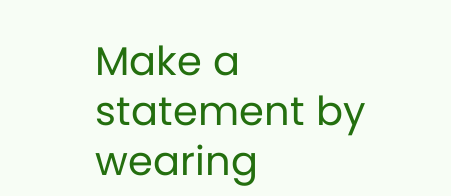Make a statement by wearing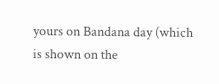yours on Bandana day (which is shown on the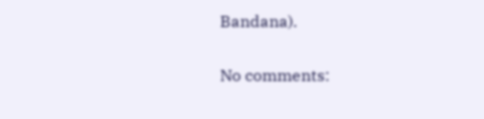Bandana).

No comments: